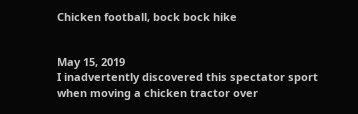Chicken football, bock bock hike


May 15, 2019
I inadvertently discovered this spectator sport when moving a chicken tractor over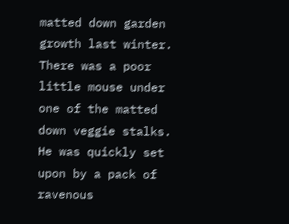matted down garden growth last winter. There was a poor little mouse under one of the matted down veggie stalks. He was quickly set upon by a pack of ravenous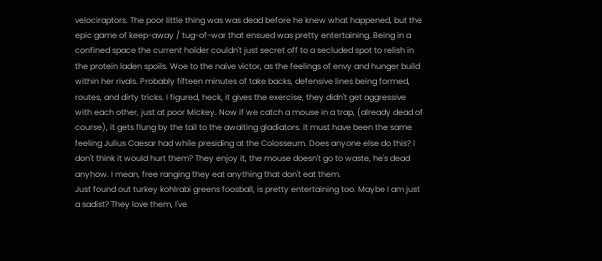velociraptors. The poor little thing was was dead before he knew what happened, but the epic game of keep-away / tug-of-war that ensued was pretty entertaining. Being in a confined space the current holder couldn't just secret off to a secluded spot to relish in the protein laden spoils. Woe to the naive victor, as the feelings of envy and hunger build within her rivals. Probably fifteen minutes of take backs, defensive lines being formed, routes, and dirty tricks. I figured, heck, it gives the exercise, they didn't get aggressive with each other, just at poor Mickey. Now if we catch a mouse in a trap, (already dead of course), it gets flung by the tail to the awaiting gladiators. It must have been the same feeling Julius Caesar had while presiding at the Colosseum. Does anyone else do this? I don't think it would hurt them? They enjoy it, the mouse doesn't go to waste, he's dead anyhow. I mean, free ranging they eat anything that don't eat them.
Just found out turkey kohlrabi greens foosball, is pretty entertaining too. Maybe I am just a sadist? They love them, I've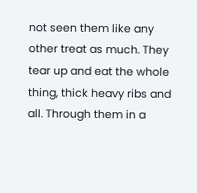not seen them like any other treat as much. They tear up and eat the whole thing, thick heavy ribs and all. Through them in a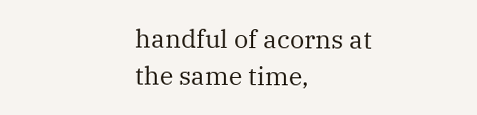handful of acorns at the same time,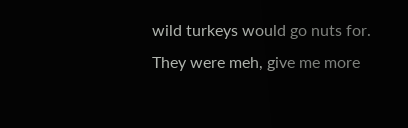wild turkeys would go nuts for. They were meh, give me more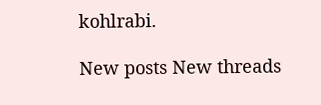kohlrabi.

New posts New threads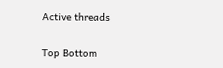Active threads

Top Bottom